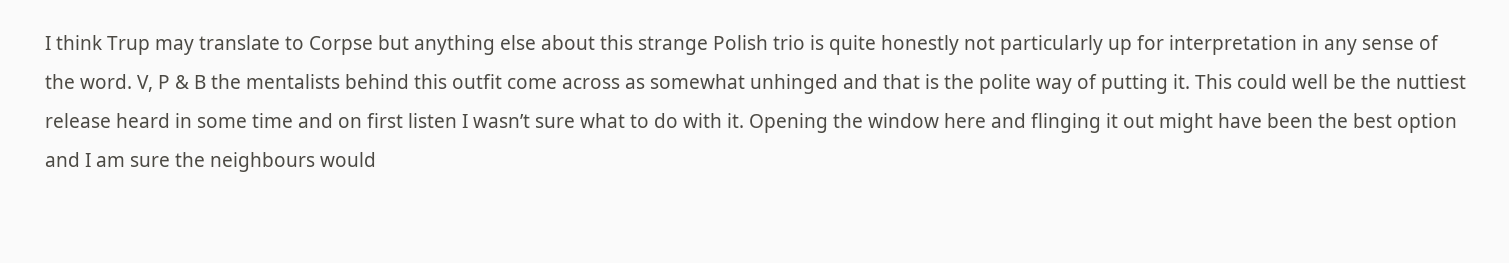I think Trup may translate to Corpse but anything else about this strange Polish trio is quite honestly not particularly up for interpretation in any sense of the word. V, P & B the mentalists behind this outfit come across as somewhat unhinged and that is the polite way of putting it. This could well be the nuttiest release heard in some time and on first listen I wasn’t sure what to do with it. Opening the window here and flinging it out might have been the best option and I am sure the neighbours would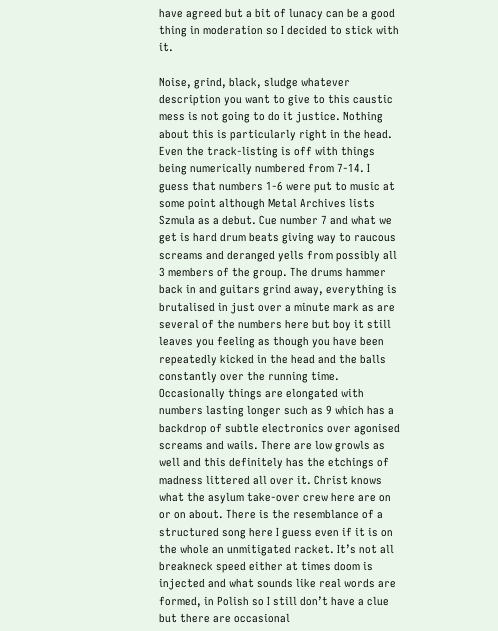have agreed but a bit of lunacy can be a good thing in moderation so I decided to stick with it.

Noise, grind, black, sludge whatever description you want to give to this caustic mess is not going to do it justice. Nothing about this is particularly right in the head. Even the track-listing is off with things being numerically numbered from 7-14. I guess that numbers 1-6 were put to music at some point although Metal Archives lists Szmula as a debut. Cue number 7 and what we get is hard drum beats giving way to raucous screams and deranged yells from possibly all 3 members of the group. The drums hammer back in and guitars grind away, everything is brutalised in just over a minute mark as are several of the numbers here but boy it still leaves you feeling as though you have been repeatedly kicked in the head and the balls constantly over the running time. Occasionally things are elongated with numbers lasting longer such as 9 which has a backdrop of subtle electronics over agonised screams and wails. There are low growls as well and this definitely has the etchings of madness littered all over it. Christ knows what the asylum take-over crew here are on or on about. There is the resemblance of a structured song here I guess even if it is on the whole an unmitigated racket. It’s not all breakneck speed either at times doom is injected and what sounds like real words are formed, in Polish so I still don’t have a clue but there are occasional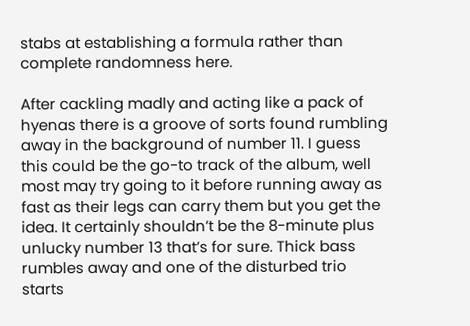stabs at establishing a formula rather than complete randomness here.

After cackling madly and acting like a pack of hyenas there is a groove of sorts found rumbling away in the background of number 11. I guess this could be the go-to track of the album, well most may try going to it before running away as fast as their legs can carry them but you get the idea. It certainly shouldn’t be the 8-minute plus unlucky number 13 that’s for sure. Thick bass rumbles away and one of the disturbed trio starts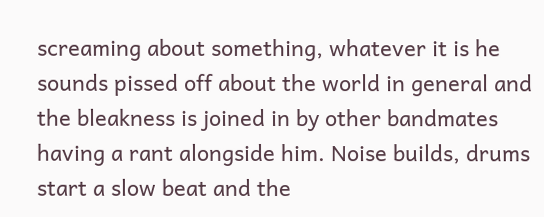screaming about something, whatever it is he sounds pissed off about the world in general and the bleakness is joined in by other bandmates having a rant alongside him. Noise builds, drums start a slow beat and the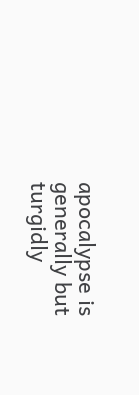apocalypse is generally but turgidly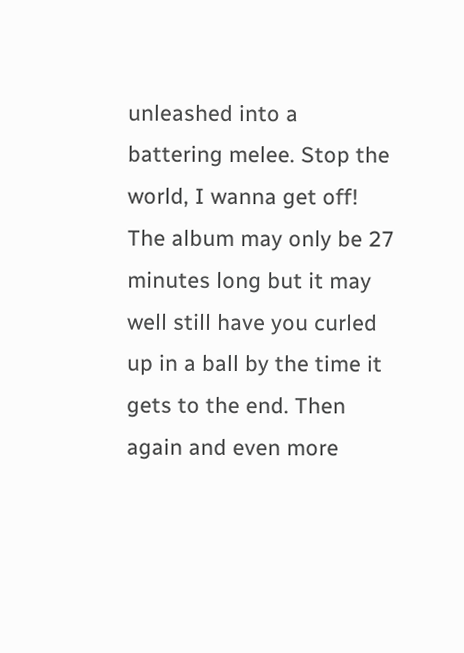unleashed into a battering melee. Stop the world, I wanna get off! The album may only be 27 minutes long but it may well still have you curled up in a ball by the time it gets to the end. Then again and even more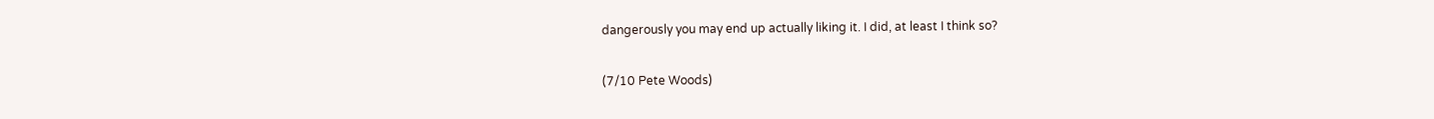dangerously you may end up actually liking it. I did, at least I think so?

(7/10 Pete Woods)